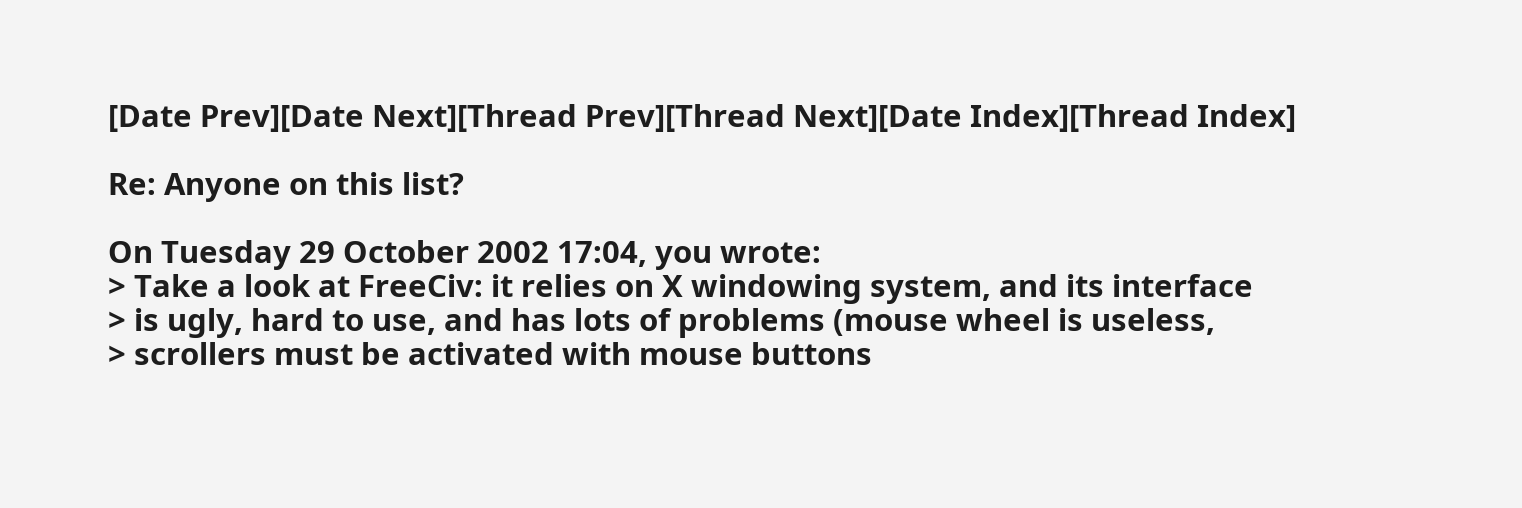[Date Prev][Date Next][Thread Prev][Thread Next][Date Index][Thread Index]

Re: Anyone on this list?

On Tuesday 29 October 2002 17:04, you wrote:
> Take a look at FreeCiv: it relies on X windowing system, and its interface
> is ugly, hard to use, and has lots of problems (mouse wheel is useless,
> scrollers must be activated with mouse buttons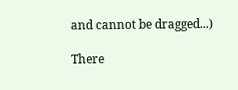and cannot be dragged...)

There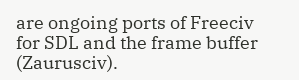are ongoing ports of Freeciv for SDL and the frame buffer (Zaurusciv).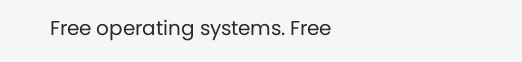Free operating systems. Free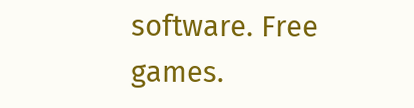software. Free games.